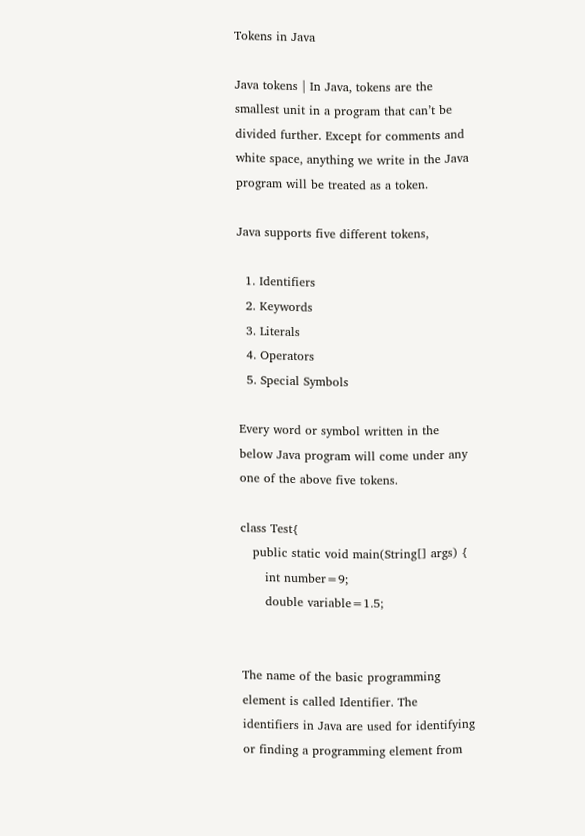Tokens in Java

Java tokens | In Java, tokens are the smallest unit in a program that can’t be divided further. Except for comments and white space, anything we write in the Java program will be treated as a token.

Java supports five different tokens,

  1. Identifiers
  2. Keywords
  3. Literals
  4. Operators
  5. Special Symbols

Every word or symbol written in the below Java program will come under any one of the above five tokens.

class Test{
   public static void main(String[] args) {
      int number=9;
      double variable=1.5;


The name of the basic programming element is called Identifier. The identifiers in Java are used for identifying or finding a programming element from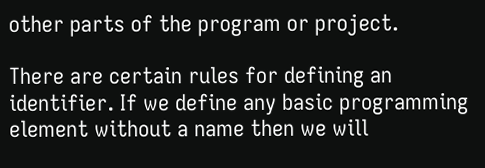other parts of the program or project.

There are certain rules for defining an identifier. If we define any basic programming element without a name then we will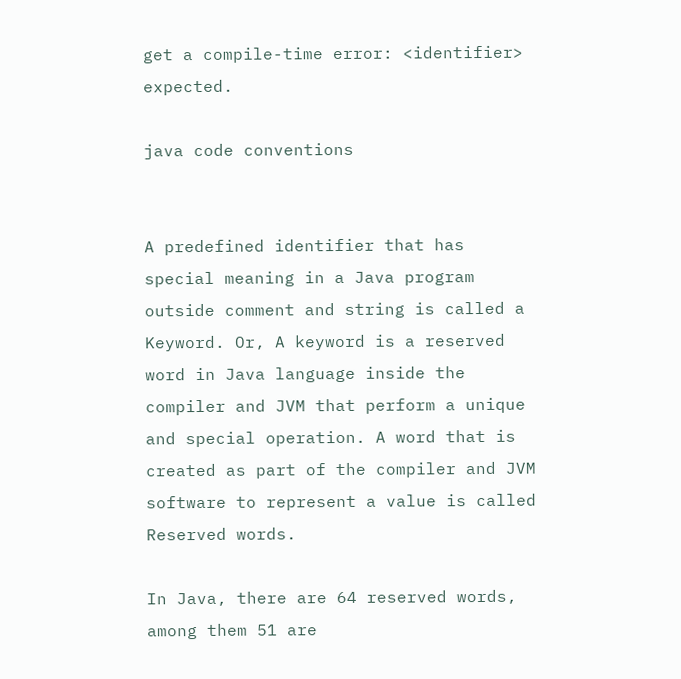get a compile-time error: <identifier> expected.

java code conventions


A predefined identifier that has special meaning in a Java program outside comment and string is called a Keyword. Or, A keyword is a reserved word in Java language inside the compiler and JVM that perform a unique and special operation. A word that is created as part of the compiler and JVM software to represent a value is called Reserved words.

In Java, there are 64 reserved words, among them 51 are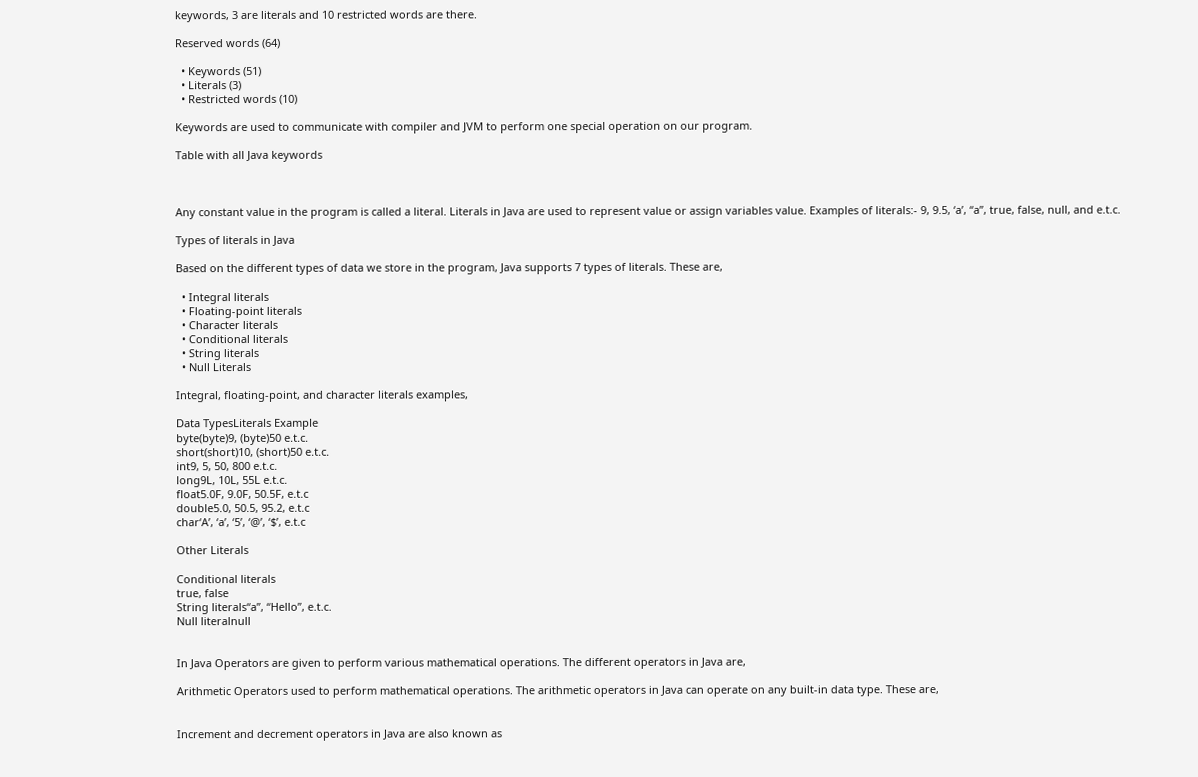keywords, 3 are literals and 10 restricted words are there.

Reserved words (64)

  • Keywords (51)
  • Literals (3)
  • Restricted words (10)

Keywords are used to communicate with compiler and JVM to perform one special operation on our program.

Table with all Java keywords



Any constant value in the program is called a literal. Literals in Java are used to represent value or assign variables value. Examples of literals:- 9, 9.5, ‘a’, “a”, true, false, null, and e.t.c.

Types of literals in Java

Based on the different types of data we store in the program, Java supports 7 types of literals. These are,

  • Integral literals
  • Floating-point literals
  • Character literals
  • Conditional literals
  • String literals
  • Null Literals

Integral, floating-point, and character literals examples,

Data TypesLiterals Example
byte(byte)9, (byte)50 e.t.c.
short(short)10, (short)50 e.t.c.
int9, 5, 50, 800 e.t.c.
long9L, 10L, 55L e.t.c.
float5.0F, 9.0F, 50.5F, e.t.c
double5.0, 50.5, 95.2, e.t.c
char‘A’, ‘a’, ‘5’, ‘@’, ‘$’, e.t.c

Other Literals

Conditional literals
true, false
String literals“a”, “Hello”, e.t.c.
Null literalnull


In Java Operators are given to perform various mathematical operations. The different operators in Java are,

Arithmetic Operators used to perform mathematical operations. The arithmetic operators in Java can operate on any built-in data type. These are,


Increment and decrement operators in Java are also known as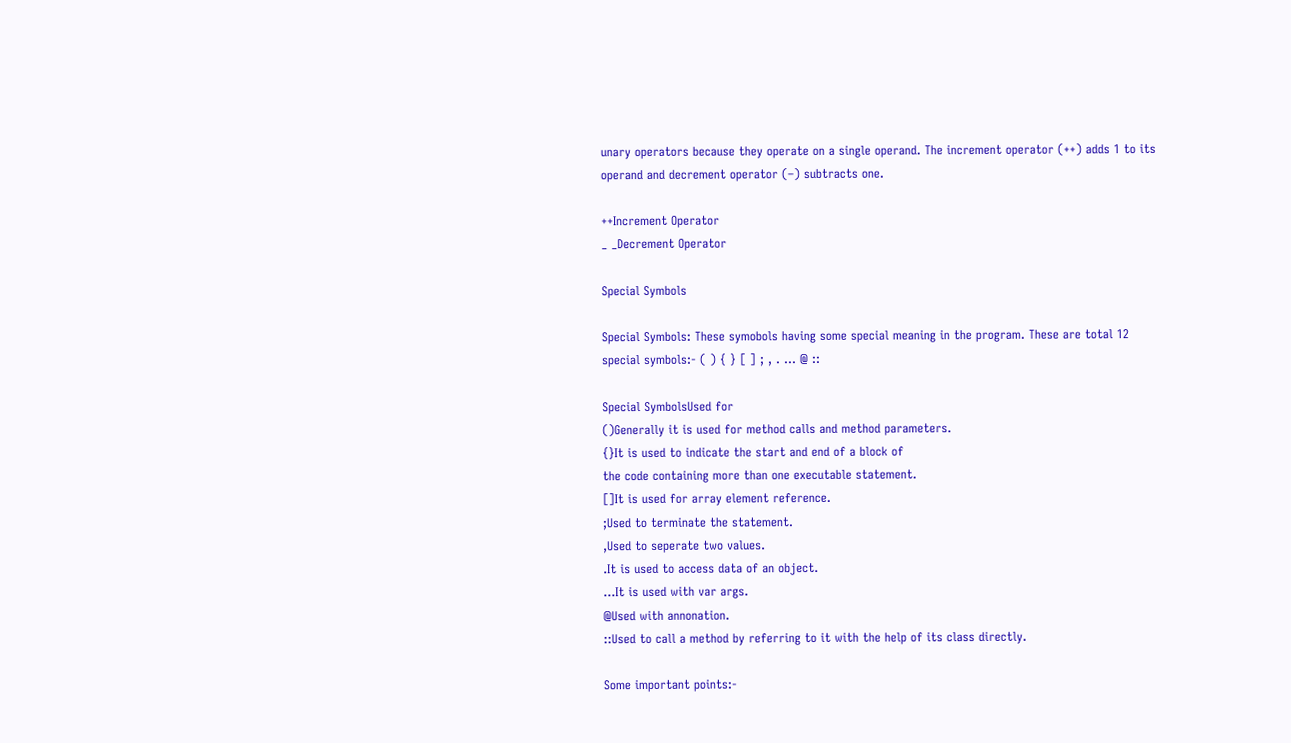unary operators because they operate on a single operand. The increment operator (++) adds 1 to its operand and decrement operator (–) subtracts one.

++Increment Operator
_ _Decrement Operator

Special Symbols

Special Symbols: These symobols having some special meaning in the program. These are total 12 special symbols:- ( ) { } [ ] ; , . ... @ ::

Special SymbolsUsed for
()Generally it is used for method calls and method parameters.
{}It is used to indicate the start and end of a block of
the code containing more than one executable statement.
[]It is used for array element reference.
;Used to terminate the statement.
,Used to seperate two values.
.It is used to access data of an object.
...It is used with var args.
@Used with annonation.
::Used to call a method by referring to it with the help of its class directly.

Some important points:-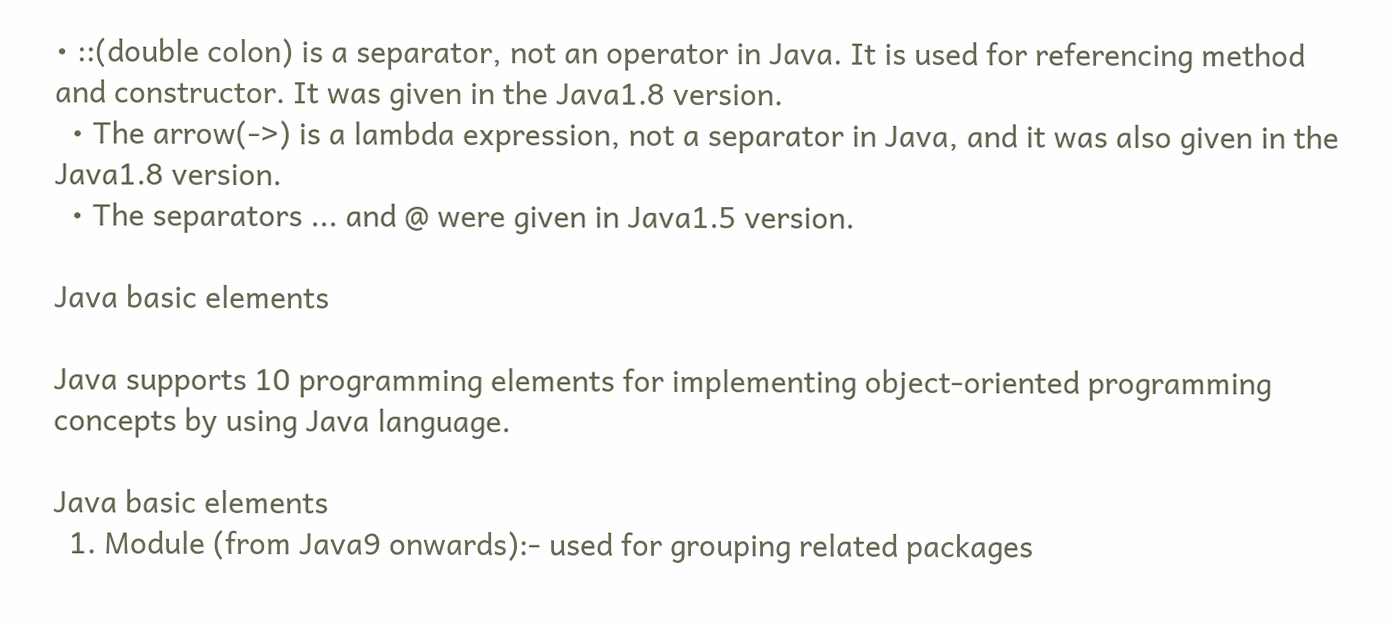• ::(double colon) is a separator, not an operator in Java. It is used for referencing method and constructor. It was given in the Java1.8 version.
  • The arrow(->) is a lambda expression, not a separator in Java, and it was also given in the Java1.8 version.
  • The separators ... and @ were given in Java1.5 version.

Java basic elements

Java supports 10 programming elements for implementing object-oriented programming concepts by using Java language.

Java basic elements
  1. Module (from Java9 onwards):- used for grouping related packages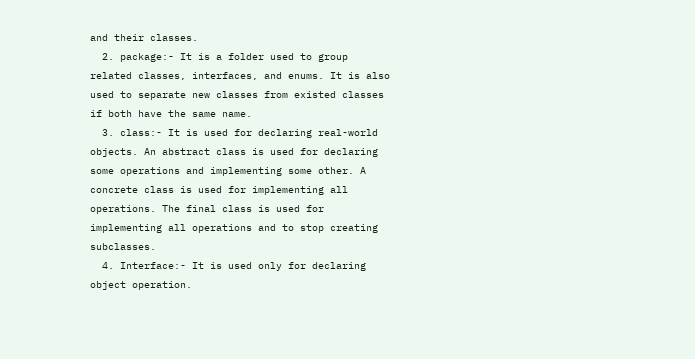and their classes.
  2. package:- It is a folder used to group related classes, interfaces, and enums. It is also used to separate new classes from existed classes if both have the same name.
  3. class:- It is used for declaring real-world objects. An abstract class is used for declaring some operations and implementing some other. A concrete class is used for implementing all operations. The final class is used for implementing all operations and to stop creating subclasses.
  4. Interface:- It is used only for declaring object operation.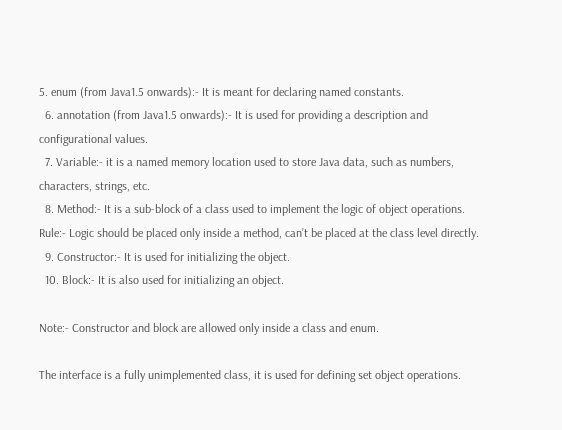5. enum (from Java1.5 onwards):- It is meant for declaring named constants.
  6. annotation (from Java1.5 onwards):- It is used for providing a description and configurational values.
  7. Variable:- it is a named memory location used to store Java data, such as numbers, characters, strings, etc.
  8. Method:- It is a sub-block of a class used to implement the logic of object operations. Rule:- Logic should be placed only inside a method, can’t be placed at the class level directly.
  9. Constructor:- It is used for initializing the object.
  10. Block:- It is also used for initializing an object.

Note:- Constructor and block are allowed only inside a class and enum.

The interface is a fully unimplemented class, it is used for defining set object operations.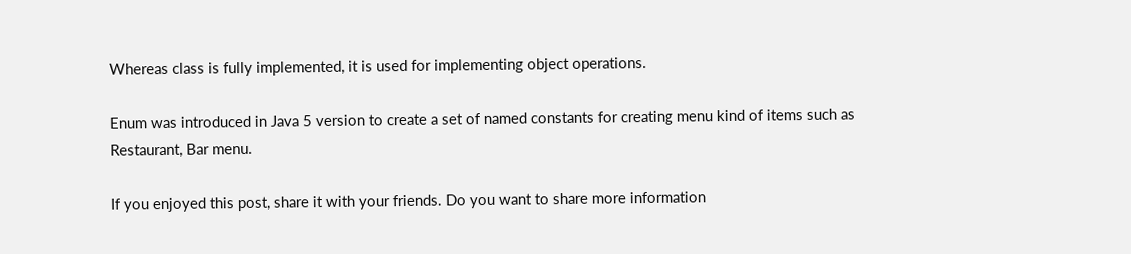Whereas class is fully implemented, it is used for implementing object operations.

Enum was introduced in Java 5 version to create a set of named constants for creating menu kind of items such as Restaurant, Bar menu.

If you enjoyed this post, share it with your friends. Do you want to share more information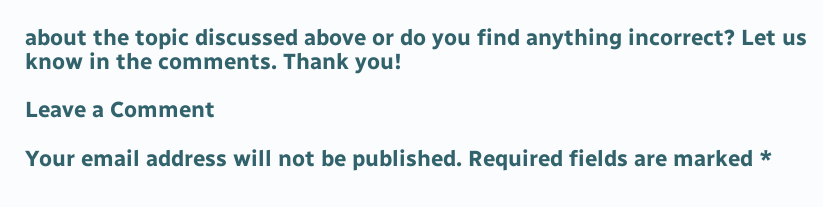about the topic discussed above or do you find anything incorrect? Let us know in the comments. Thank you!

Leave a Comment

Your email address will not be published. Required fields are marked *